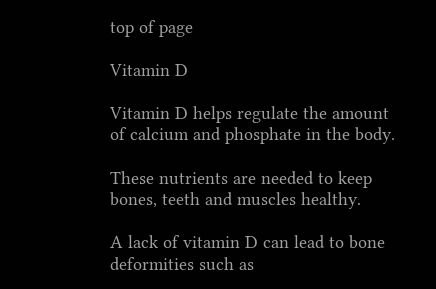top of page

Vitamin D

Vitamin D helps regulate the amount of calcium and phosphate in the body.

These nutrients are needed to keep bones, teeth and muscles healthy.

A lack of vitamin D can lead to bone deformities such as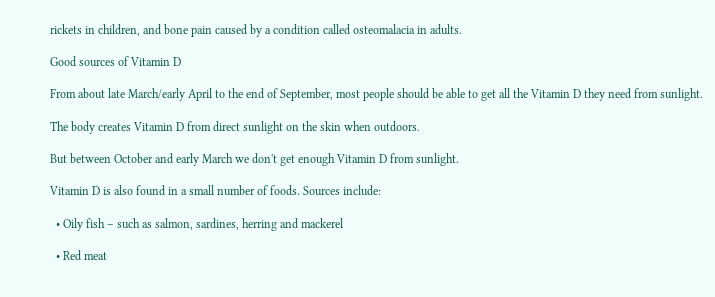rickets in children, and bone pain caused by a condition called osteomalacia in adults.

Good sources of Vitamin D

From about late March/early April to the end of September, most people should be able to get all the Vitamin D they need from sunlight.

The body creates Vitamin D from direct sunlight on the skin when outdoors.

But between October and early March we don't get enough Vitamin D from sunlight.

Vitamin D is also found in a small number of foods. Sources include:

  • Oily fish – such as salmon, sardines, herring and mackerel

  • Red meat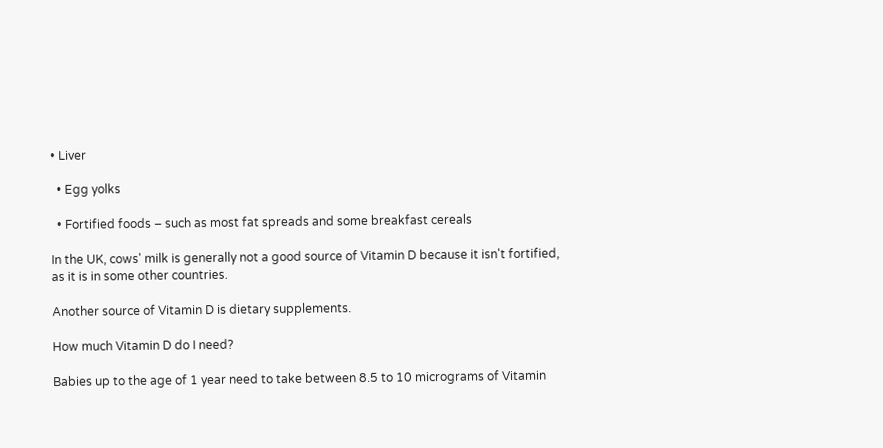• Liver

  • Egg yolks

  • Fortified foods – such as most fat spreads and some breakfast cereals

In the UK, cows' milk is generally not a good source of Vitamin D because it isn't fortified, as it is in some other countries.

Another source of Vitamin D is dietary supplements.

How much Vitamin D do I need?

Babies up to the age of 1 year need to take between 8.5 to 10 micrograms of Vitamin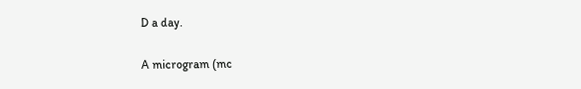D a day.

A microgram (mc